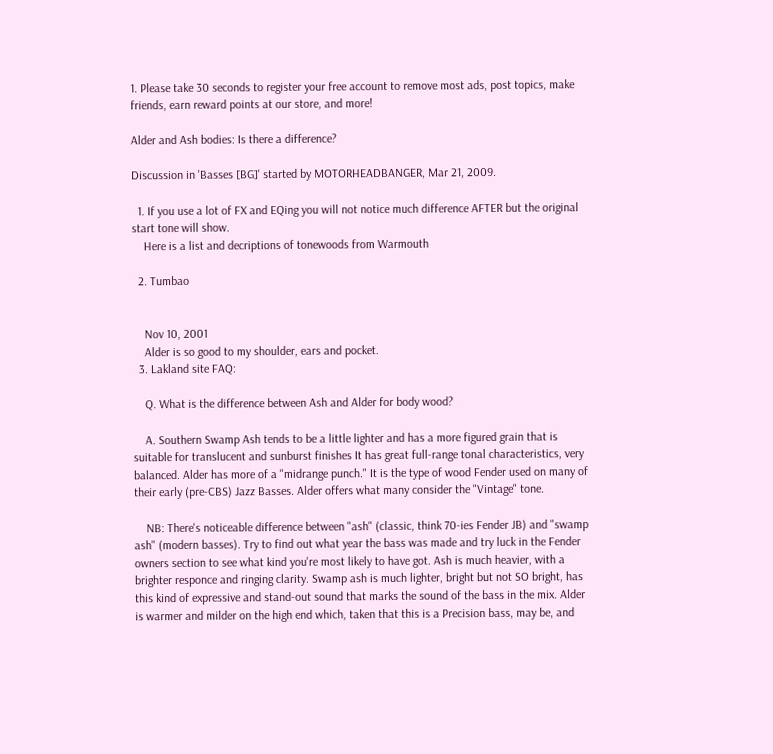1. Please take 30 seconds to register your free account to remove most ads, post topics, make friends, earn reward points at our store, and more!

Alder and Ash bodies: Is there a difference?

Discussion in 'Basses [BG]' started by MOTORHEADBANGER, Mar 21, 2009.

  1. If you use a lot of FX and EQing you will not notice much difference AFTER but the original start tone will show.
    Here is a list and decriptions of tonewoods from Warmouth

  2. Tumbao


    Nov 10, 2001
    Alder is so good to my shoulder, ears and pocket.
  3. Lakland site FAQ:

    Q. What is the difference between Ash and Alder for body wood?

    A. Southern Swamp Ash tends to be a little lighter and has a more figured grain that is suitable for translucent and sunburst finishes It has great full-range tonal characteristics, very balanced. Alder has more of a "midrange punch." It is the type of wood Fender used on many of their early (pre-CBS) Jazz Basses. Alder offers what many consider the "Vintage" tone.

    NB: There's noticeable difference between "ash" (classic, think 70-ies Fender JB) and "swamp ash" (modern basses). Try to find out what year the bass was made and try luck in the Fender owners section to see what kind you're most likely to have got. Ash is much heavier, with a brighter responce and ringing clarity. Swamp ash is much lighter, bright but not SO bright, has this kind of expressive and stand-out sound that marks the sound of the bass in the mix. Alder is warmer and milder on the high end which, taken that this is a Precision bass, may be, and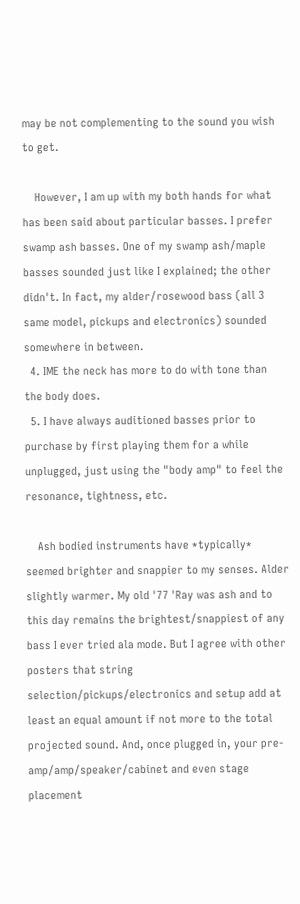may be not complementing to the sound you wish to get.

    However, I am up with my both hands for what has been said about particular basses. I prefer swamp ash basses. One of my swamp ash/maple basses sounded just like I explained; the other didn't. In fact, my alder/rosewood bass (all 3 same model, pickups and electronics) sounded somewhere in between.
  4. IME the neck has more to do with tone than the body does.
  5. I have always auditioned basses prior to purchase by first playing them for a while unplugged, just using the "body amp" to feel the resonance, tightness, etc.

    Ash bodied instruments have *typically* seemed brighter and snappier to my senses. Alder slightly warmer. My old '77 'Ray was ash and to this day remains the brightest/snappiest of any bass I ever tried ala mode. But I agree with other posters that string selection/pickups/electronics and setup add at least an equal amount if not more to the total projected sound. And, once plugged in, your pre-amp/amp/speaker/cabinet and even stage placement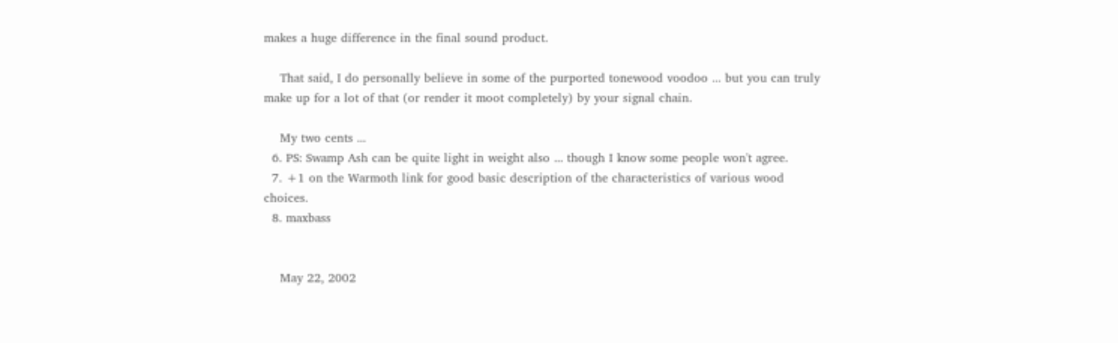makes a huge difference in the final sound product.

    That said, I do personally believe in some of the purported tonewood voodoo ... but you can truly make up for a lot of that (or render it moot completely) by your signal chain.

    My two cents ...
  6. PS: Swamp Ash can be quite light in weight also ... though I know some people won't agree.
  7. +1 on the Warmoth link for good basic description of the characteristics of various wood choices.
  8. maxbass


    May 22, 2002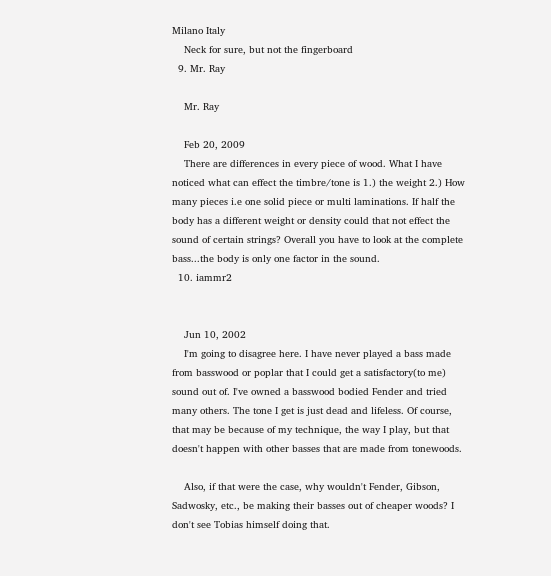Milano Italy
    Neck for sure, but not the fingerboard
  9. Mr. Ray

    Mr. Ray

    Feb 20, 2009
    There are differences in every piece of wood. What I have noticed what can effect the timbre/tone is 1.) the weight 2.) How many pieces i.e one solid piece or multi laminations. If half the body has a different weight or density could that not effect the sound of certain strings? Overall you have to look at the complete bass...the body is only one factor in the sound.
  10. iammr2


    Jun 10, 2002
    I'm going to disagree here. I have never played a bass made from basswood or poplar that I could get a satisfactory(to me) sound out of. I've owned a basswood bodied Fender and tried many others. The tone I get is just dead and lifeless. Of course, that may be because of my technique, the way I play, but that doesn't happen with other basses that are made from tonewoods.

    Also, if that were the case, why wouldn't Fender, Gibson, Sadwosky, etc., be making their basses out of cheaper woods? I don't see Tobias himself doing that.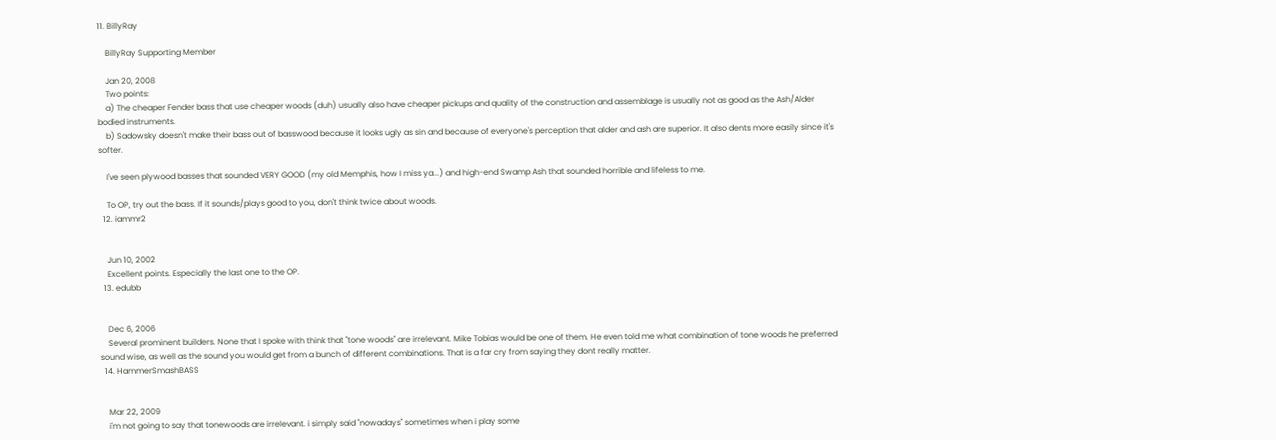11. BillyRay

    BillyRay Supporting Member

    Jan 20, 2008
    Two points:
    a) The cheaper Fender bass that use cheaper woods (duh) usually also have cheaper pickups and quality of the construction and assemblage is usually not as good as the Ash/Alder bodied instruments.
    b) Sadowsky doesn't make their bass out of basswood because it looks ugly as sin and because of everyone's perception that alder and ash are superior. It also dents more easily since it's softer.

    I've seen plywood basses that sounded VERY GOOD (my old Memphis, how I miss ya...) and high-end Swamp Ash that sounded horrible and lifeless to me.

    To OP, try out the bass. If it sounds/plays good to you, don't think twice about woods.
  12. iammr2


    Jun 10, 2002
    Excellent points. Especially the last one to the OP.
  13. edubb


    Dec 6, 2006
    Several prominent builders. None that I spoke with think that "tone woods" are irrelevant. Mike Tobias would be one of them. He even told me what combination of tone woods he preferred sound wise, as well as the sound you would get from a bunch of different combinations. That is a far cry from saying they dont really matter.
  14. HammerSmashBASS


    Mar 22, 2009
    i'm not going to say that tonewoods are irrelevant. i simply said "nowadays" sometimes when i play some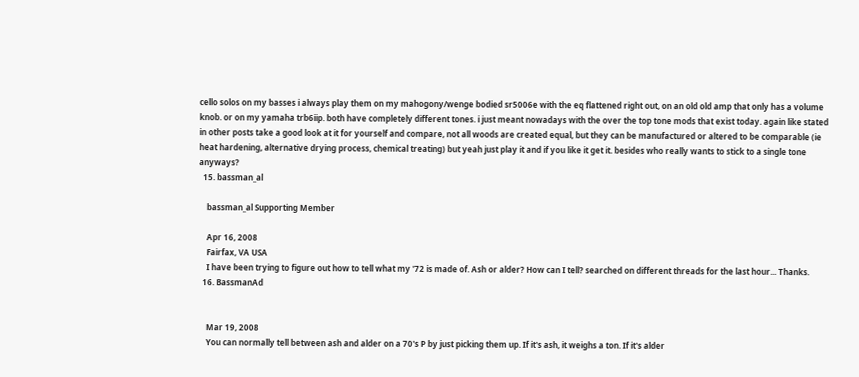cello solos on my basses i always play them on my mahogony/wenge bodied sr5006e with the eq flattened right out, on an old old amp that only has a volume knob. or on my yamaha trb6iip. both have completely different tones. i just meant nowadays with the over the top tone mods that exist today. again like stated in other posts take a good look at it for yourself and compare, not all woods are created equal, but they can be manufactured or altered to be comparable (ie heat hardening, alternative drying process, chemical treating) but yeah just play it and if you like it get it. besides who really wants to stick to a single tone anyways?
  15. bassman_al

    bassman_al Supporting Member

    Apr 16, 2008
    Fairfax, VA USA
    I have been trying to figure out how to tell what my '72 is made of. Ash or alder? How can I tell? searched on different threads for the last hour... Thanks.
  16. BassmanAd


    Mar 19, 2008
    You can normally tell between ash and alder on a 70's P by just picking them up. If it's ash, it weighs a ton. If it's alder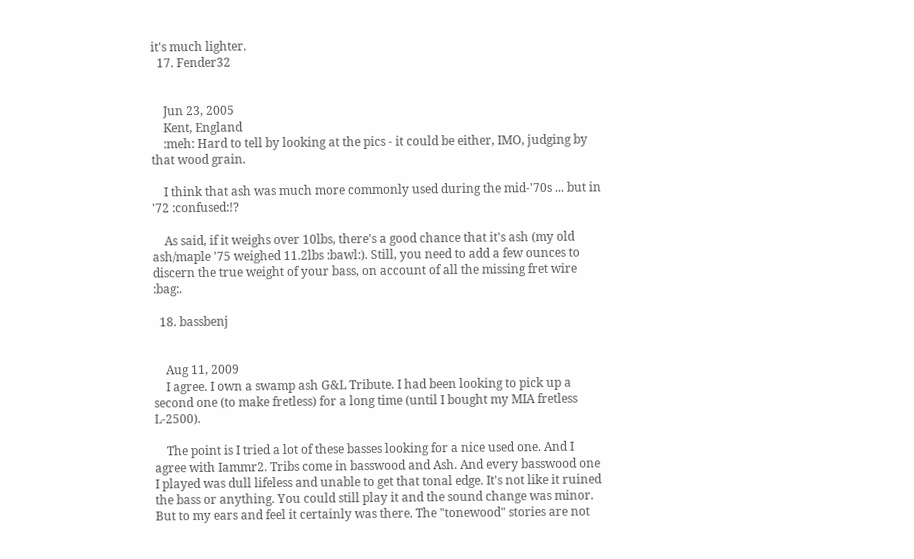it's much lighter.
  17. Fender32


    Jun 23, 2005
    Kent, England
    :meh: Hard to tell by looking at the pics - it could be either, IMO, judging by that wood grain.

    I think that ash was much more commonly used during the mid-'70s ... but in '72 :confused:!?

    As said, if it weighs over 10lbs, there's a good chance that it's ash (my old ash/maple '75 weighed 11.2lbs :bawl:). Still, you need to add a few ounces to discern the true weight of your bass, on account of all the missing fret wire :bag:.

  18. bassbenj


    Aug 11, 2009
    I agree. I own a swamp ash G&L Tribute. I had been looking to pick up a second one (to make fretless) for a long time (until I bought my MIA fretless L-2500).

    The point is I tried a lot of these basses looking for a nice used one. And I agree with Iammr2. Tribs come in basswood and Ash. And every basswood one I played was dull lifeless and unable to get that tonal edge. It's not like it ruined the bass or anything. You could still play it and the sound change was minor. But to my ears and feel it certainly was there. The "tonewood" stories are not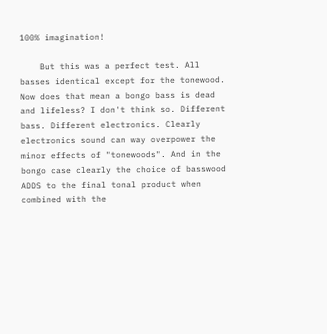100% imagination!

    But this was a perfect test. All basses identical except for the tonewood. Now does that mean a bongo bass is dead and lifeless? I don't think so. Different bass. Different electronics. Clearly electronics sound can way overpower the minor effects of "tonewoods". And in the bongo case clearly the choice of basswood ADDS to the final tonal product when combined with the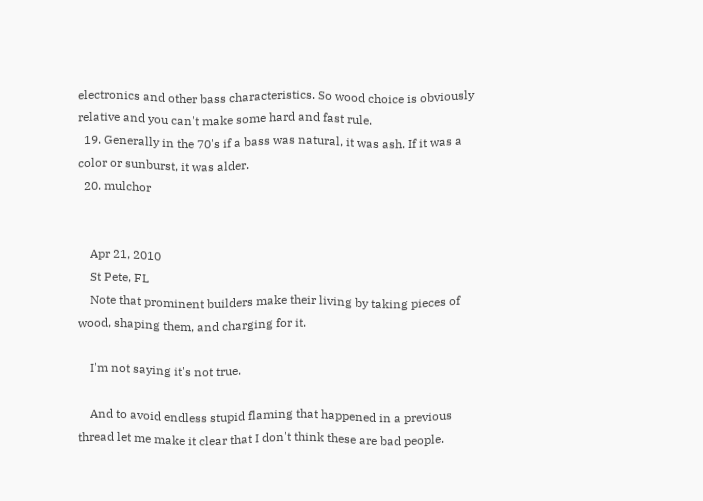electronics and other bass characteristics. So wood choice is obviously relative and you can't make some hard and fast rule.
  19. Generally in the 70's if a bass was natural, it was ash. If it was a color or sunburst, it was alder.
  20. mulchor


    Apr 21, 2010
    St Pete, FL
    Note that prominent builders make their living by taking pieces of wood, shaping them, and charging for it.

    I'm not saying it's not true.

    And to avoid endless stupid flaming that happened in a previous thread let me make it clear that I don't think these are bad people.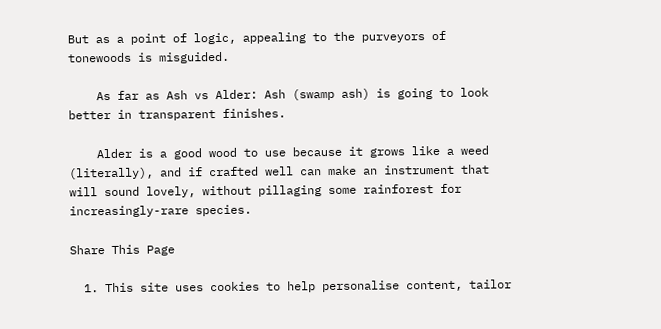But as a point of logic, appealing to the purveyors of tonewoods is misguided.

    As far as Ash vs Alder: Ash (swamp ash) is going to look better in transparent finishes.

    Alder is a good wood to use because it grows like a weed (literally), and if crafted well can make an instrument that will sound lovely, without pillaging some rainforest for increasingly-rare species.

Share This Page

  1. This site uses cookies to help personalise content, tailor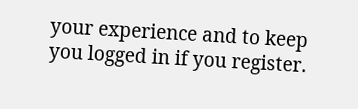your experience and to keep you logged in if you register.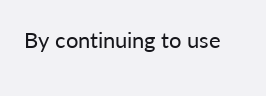By continuing to use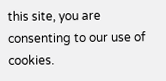this site, you are consenting to our use of cookies.